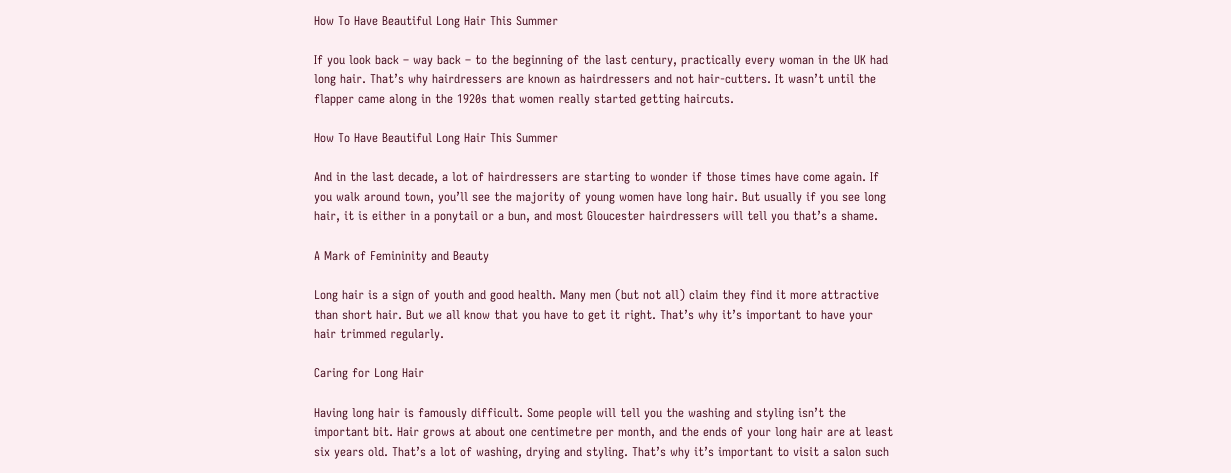How To Have Beautiful Long Hair This Summer

If you look back – way back – to the beginning of the last century, practically every woman in the UK had long hair. That’s why hairdressers are known as hairdressers and not hair-cutters. It wasn’t until the flapper came along in the 1920s that women really started getting haircuts.

How To Have Beautiful Long Hair This Summer

And in the last decade, a lot of hairdressers are starting to wonder if those times have come again. If you walk around town, you’ll see the majority of young women have long hair. But usually if you see long hair, it is either in a ponytail or a bun, and most Gloucester hairdressers will tell you that’s a shame.

A Mark of Femininity and Beauty

Long hair is a sign of youth and good health. Many men (but not all) claim they find it more attractive than short hair. But we all know that you have to get it right. That’s why it’s important to have your hair trimmed regularly.

Caring for Long Hair

Having long hair is famously difficult. Some people will tell you the washing and styling isn’t the important bit. Hair grows at about one centimetre per month, and the ends of your long hair are at least six years old. That’s a lot of washing, drying and styling. That’s why it’s important to visit a salon such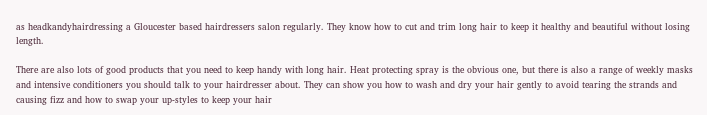as headkandyhairdressing a Gloucester based hairdressers salon regularly. They know how to cut and trim long hair to keep it healthy and beautiful without losing length.

There are also lots of good products that you need to keep handy with long hair. Heat protecting spray is the obvious one, but there is also a range of weekly masks and intensive conditioners you should talk to your hairdresser about. They can show you how to wash and dry your hair gently to avoid tearing the strands and causing fizz and how to swap your up-styles to keep your hair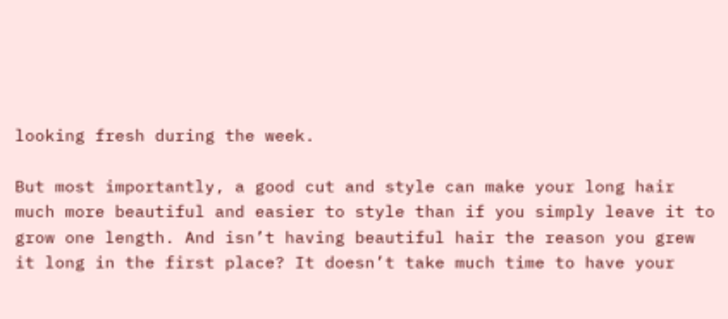looking fresh during the week.

But most importantly, a good cut and style can make your long hair much more beautiful and easier to style than if you simply leave it to grow one length. And isn’t having beautiful hair the reason you grew it long in the first place? It doesn’t take much time to have your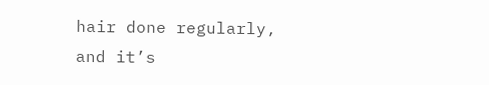hair done regularly, and it’s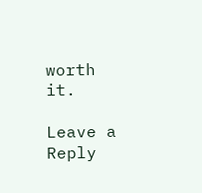worth it.

Leave a Reply